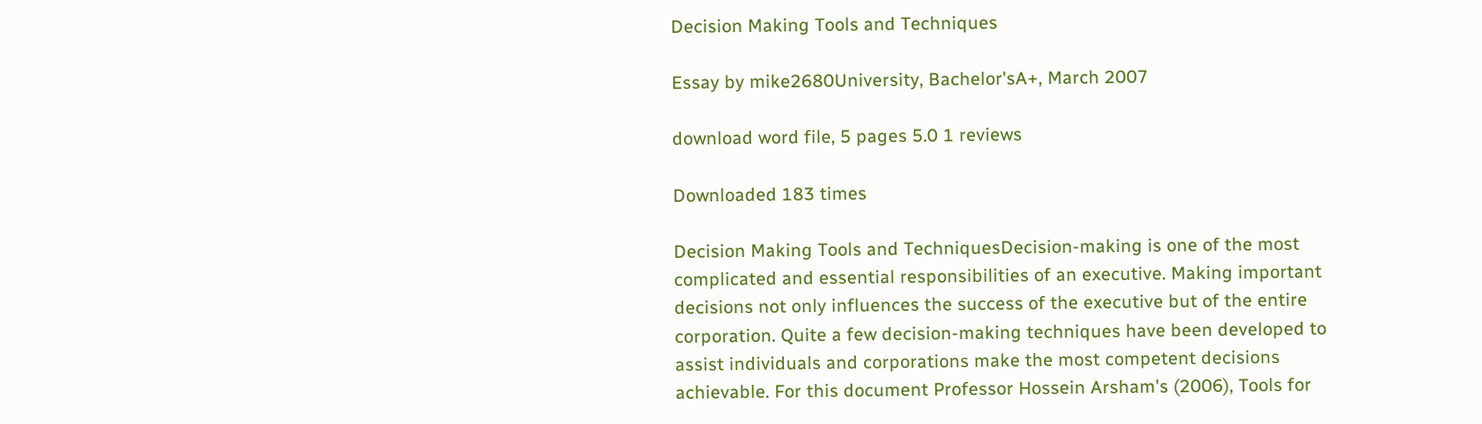Decision Making Tools and Techniques

Essay by mike2680University, Bachelor'sA+, March 2007

download word file, 5 pages 5.0 1 reviews

Downloaded 183 times

Decision Making Tools and TechniquesDecision-making is one of the most complicated and essential responsibilities of an executive. Making important decisions not only influences the success of the executive but of the entire corporation. Quite a few decision-making techniques have been developed to assist individuals and corporations make the most competent decisions achievable. For this document Professor Hossein Arsham's (2006), Tools for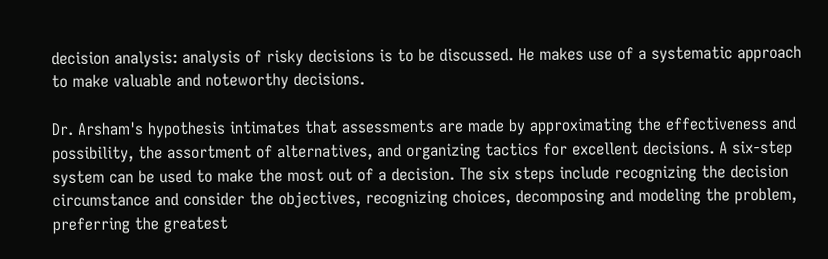decision analysis: analysis of risky decisions is to be discussed. He makes use of a systematic approach to make valuable and noteworthy decisions.

Dr. Arsham's hypothesis intimates that assessments are made by approximating the effectiveness and possibility, the assortment of alternatives, and organizing tactics for excellent decisions. A six-step system can be used to make the most out of a decision. The six steps include recognizing the decision circumstance and consider the objectives, recognizing choices, decomposing and modeling the problem, preferring the greatest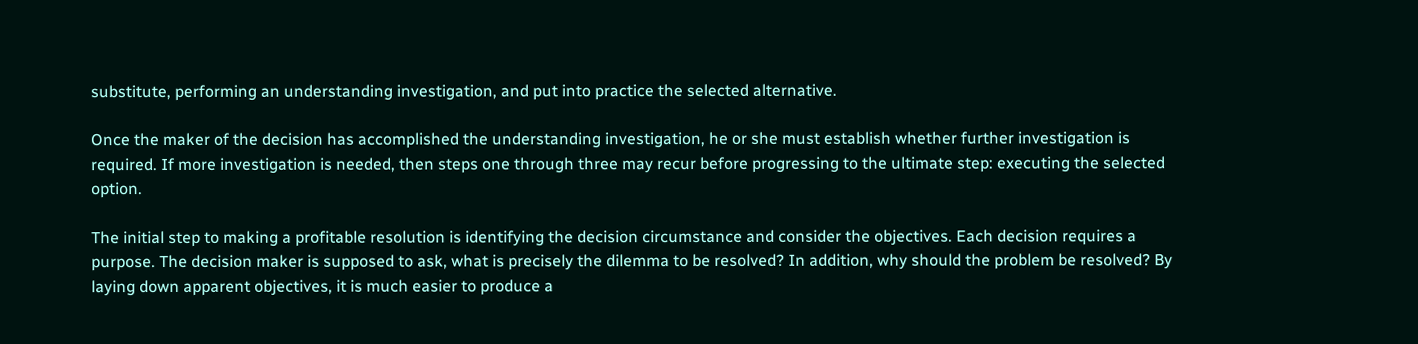substitute, performing an understanding investigation, and put into practice the selected alternative.

Once the maker of the decision has accomplished the understanding investigation, he or she must establish whether further investigation is required. If more investigation is needed, then steps one through three may recur before progressing to the ultimate step: executing the selected option.

The initial step to making a profitable resolution is identifying the decision circumstance and consider the objectives. Each decision requires a purpose. The decision maker is supposed to ask, what is precisely the dilemma to be resolved? In addition, why should the problem be resolved? By laying down apparent objectives, it is much easier to produce a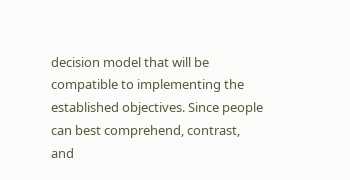decision model that will be compatible to implementing the established objectives. Since people can best comprehend, contrast, and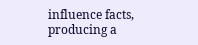influence facts, producing a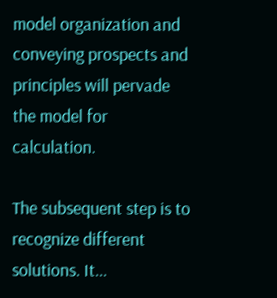model organization and conveying prospects and principles will pervade the model for calculation.

The subsequent step is to recognize different solutions. It...